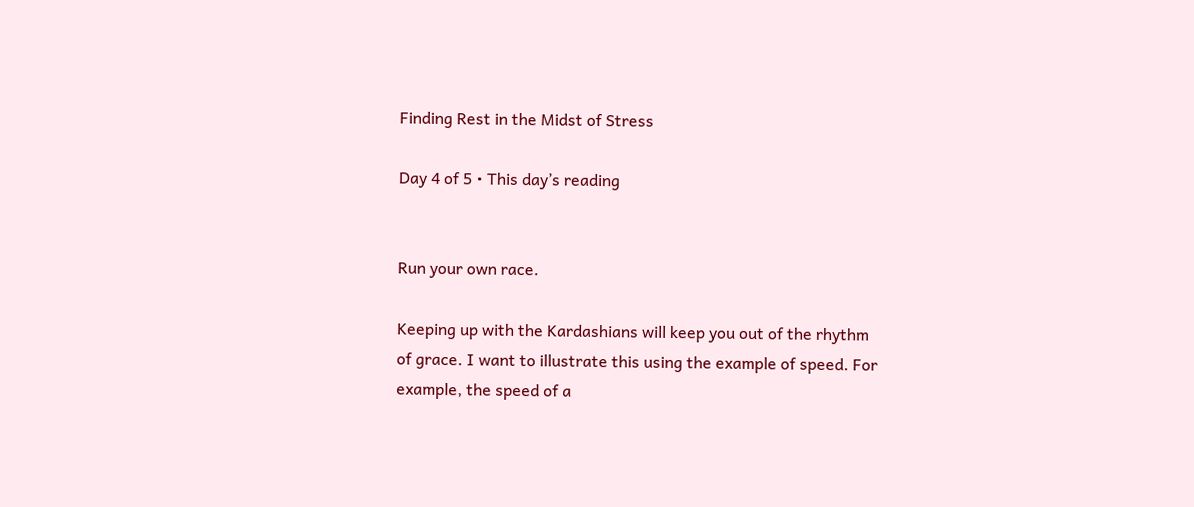Finding Rest in the Midst of Stress

Day 4 of 5 • This day’s reading


Run your own race.

Keeping up with the Kardashians will keep you out of the rhythm of grace. I want to illustrate this using the example of speed. For example, the speed of a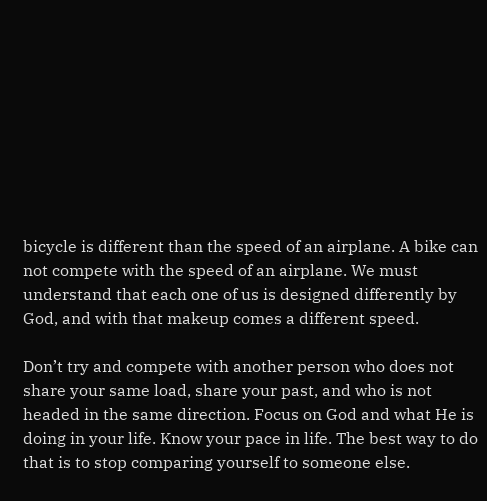bicycle is different than the speed of an airplane. A bike can not compete with the speed of an airplane. We must understand that each one of us is designed differently by God, and with that makeup comes a different speed.

Don’t try and compete with another person who does not share your same load, share your past, and who is not headed in the same direction. Focus on God and what He is doing in your life. Know your pace in life. The best way to do that is to stop comparing yourself to someone else.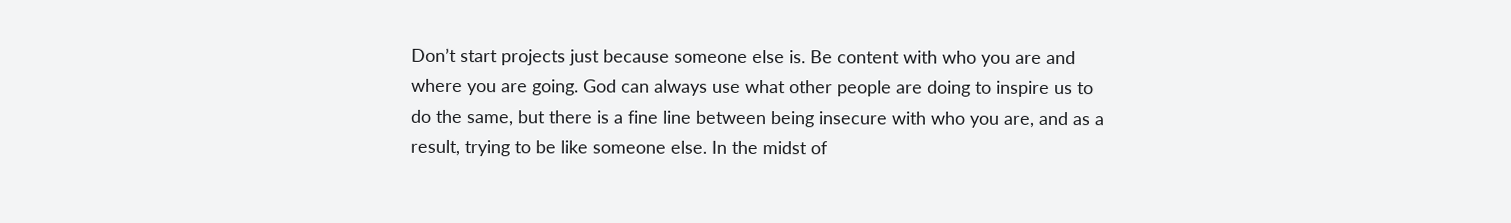Don’t start projects just because someone else is. Be content with who you are and where you are going. God can always use what other people are doing to inspire us to do the same, but there is a fine line between being insecure with who you are, and as a result, trying to be like someone else. In the midst of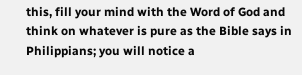this, fill your mind with the Word of God and think on whatever is pure as the Bible says in Philippians; you will notice a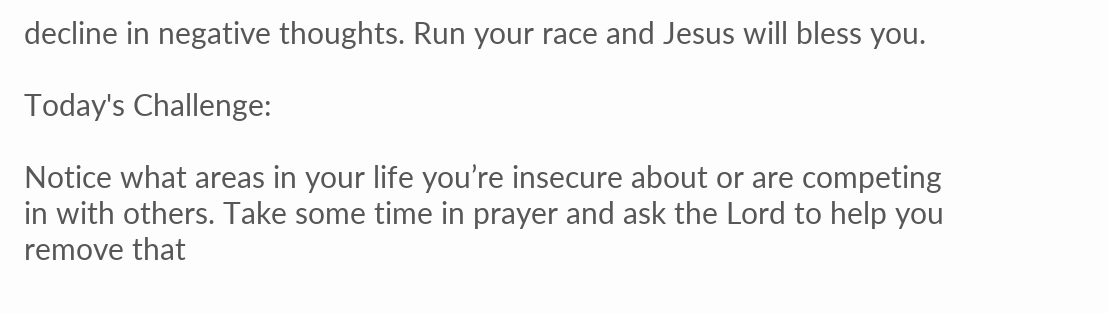decline in negative thoughts. Run your race and Jesus will bless you.

Today's Challenge:

Notice what areas in your life you’re insecure about or are competing in with others. Take some time in prayer and ask the Lord to help you remove that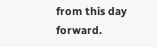from this day forward.